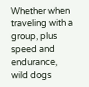Whether when traveling with a group, plus speed and endurance, wild dogs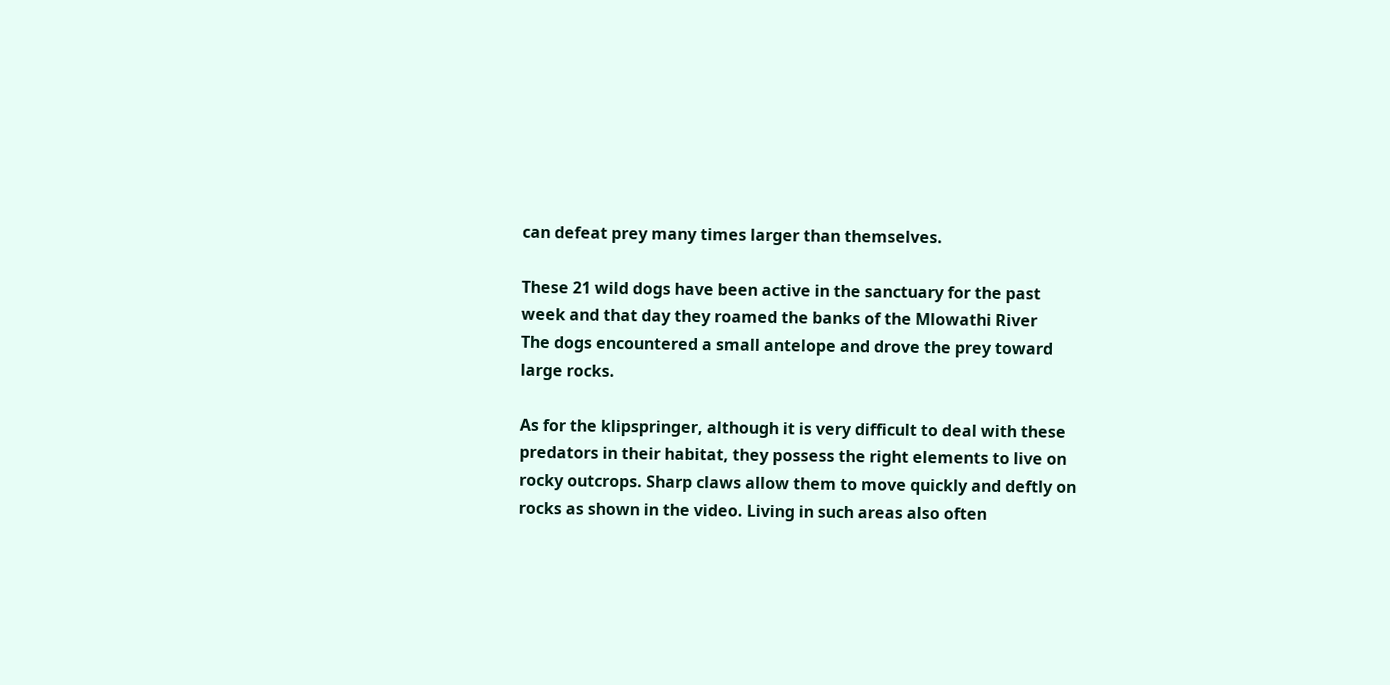can defeat prey many times larger than themselves.

These 21 wild dogs have been active in the sanctuary for the past week and that day they roamed the banks of the Mlowathi River
The dogs encountered a small antelope and drove the prey toward large rocks.

As for the klipspringer, although it is very difficult to deal with these predators in their habitat, they possess the right elements to live on rocky outcrops. Sharp claws allow them to move quickly and deftly on rocks as shown in the video. Living in such areas also often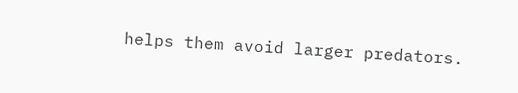helps them avoid larger predators.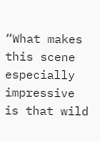“What makes this scene especially impressive is that wild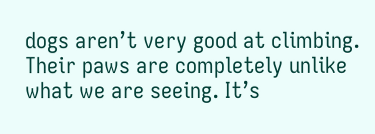dogs aren’t very good at climbing. Their paws are completely unlike what we are seeing. It’s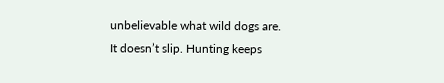unbelievable what wild dogs are. It doesn’t slip. Hunting keeps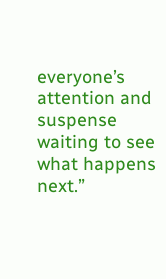everyone’s attention and suspense waiting to see what happens next.”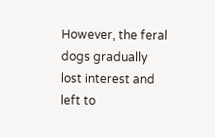However, the feral dogs gradually lost interest and left to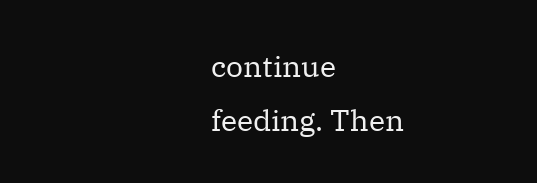continue feeding. Then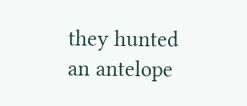they hunted an antelope